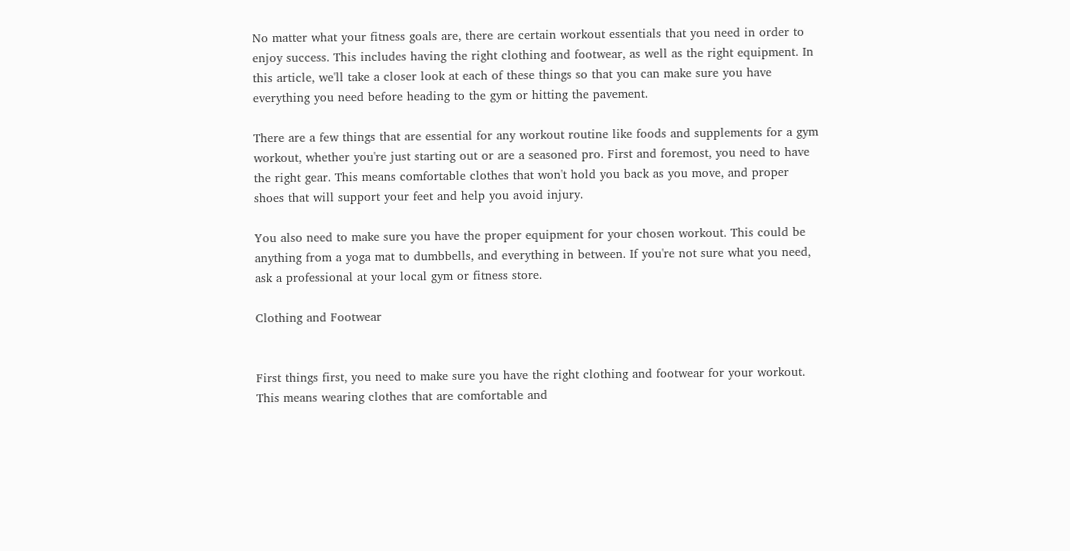No matter what your fitness goals are, there are certain workout essentials that you need in order to enjoy success. This includes having the right clothing and footwear, as well as the right equipment. In this article, we'll take a closer look at each of these things so that you can make sure you have everything you need before heading to the gym or hitting the pavement.

There are a few things that are essential for any workout routine like foods and supplements for a gym workout, whether you're just starting out or are a seasoned pro. First and foremost, you need to have the right gear. This means comfortable clothes that won't hold you back as you move, and proper shoes that will support your feet and help you avoid injury.

You also need to make sure you have the proper equipment for your chosen workout. This could be anything from a yoga mat to dumbbells, and everything in between. If you're not sure what you need, ask a professional at your local gym or fitness store.

Clothing and Footwear


First things first, you need to make sure you have the right clothing and footwear for your workout. This means wearing clothes that are comfortable and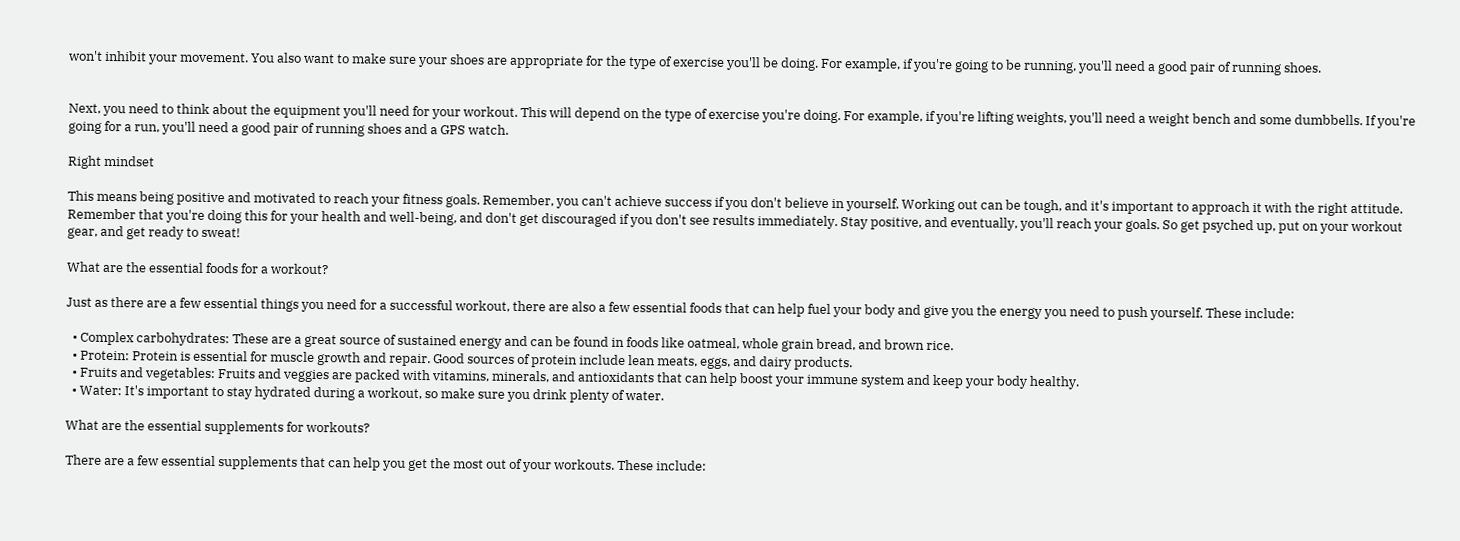won't inhibit your movement. You also want to make sure your shoes are appropriate for the type of exercise you'll be doing. For example, if you're going to be running, you'll need a good pair of running shoes.


Next, you need to think about the equipment you'll need for your workout. This will depend on the type of exercise you're doing. For example, if you're lifting weights, you'll need a weight bench and some dumbbells. If you're going for a run, you'll need a good pair of running shoes and a GPS watch.

Right mindset

This means being positive and motivated to reach your fitness goals. Remember, you can't achieve success if you don't believe in yourself. Working out can be tough, and it's important to approach it with the right attitude. Remember that you're doing this for your health and well-being, and don't get discouraged if you don't see results immediately. Stay positive, and eventually, you'll reach your goals. So get psyched up, put on your workout gear, and get ready to sweat!

What are the essential foods for a workout?

Just as there are a few essential things you need for a successful workout, there are also a few essential foods that can help fuel your body and give you the energy you need to push yourself. These include:

  • Complex carbohydrates: These are a great source of sustained energy and can be found in foods like oatmeal, whole grain bread, and brown rice.
  • Protein: Protein is essential for muscle growth and repair. Good sources of protein include lean meats, eggs, and dairy products.
  • Fruits and vegetables: Fruits and veggies are packed with vitamins, minerals, and antioxidants that can help boost your immune system and keep your body healthy.
  • Water: It's important to stay hydrated during a workout, so make sure you drink plenty of water.

What are the essential supplements for workouts?

There are a few essential supplements that can help you get the most out of your workouts. These include: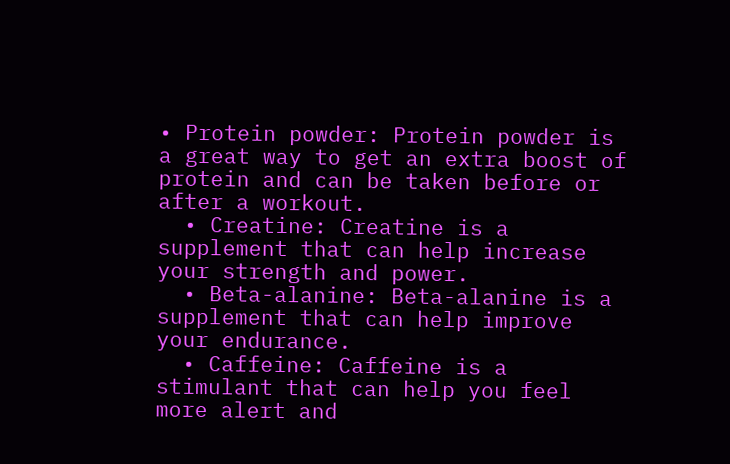• Protein powder: Protein powder is a great way to get an extra boost of protein and can be taken before or after a workout.
  • Creatine: Creatine is a supplement that can help increase your strength and power.
  • Beta-alanine: Beta-alanine is a supplement that can help improve your endurance.
  • Caffeine: Caffeine is a stimulant that can help you feel more alert and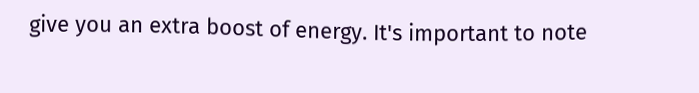give you an extra boost of energy. It's important to note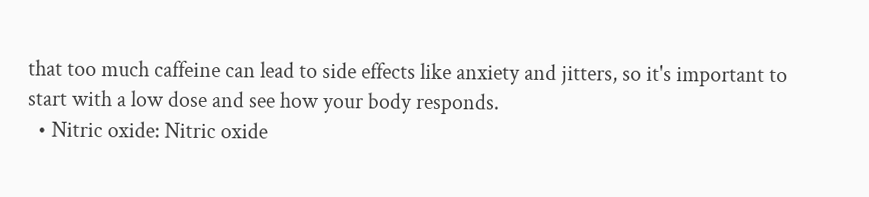that too much caffeine can lead to side effects like anxiety and jitters, so it's important to start with a low dose and see how your body responds.
  • Nitric oxide: Nitric oxide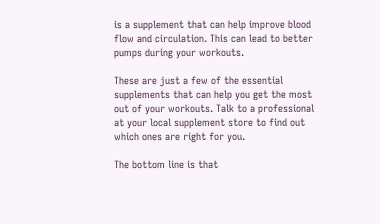is a supplement that can help improve blood flow and circulation. This can lead to better pumps during your workouts.

These are just a few of the essential supplements that can help you get the most out of your workouts. Talk to a professional at your local supplement store to find out which ones are right for you.

The bottom line is that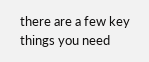there are a few key things you need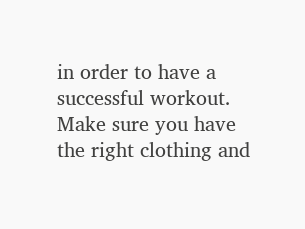in order to have a successful workout. Make sure you have the right clothing and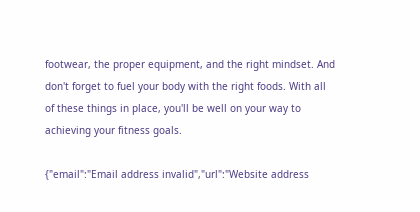footwear, the proper equipment, and the right mindset. And don't forget to fuel your body with the right foods. With all of these things in place, you'll be well on your way to achieving your fitness goals.

{"email":"Email address invalid","url":"Website address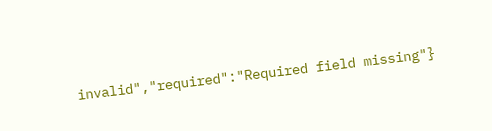invalid","required":"Required field missing"}